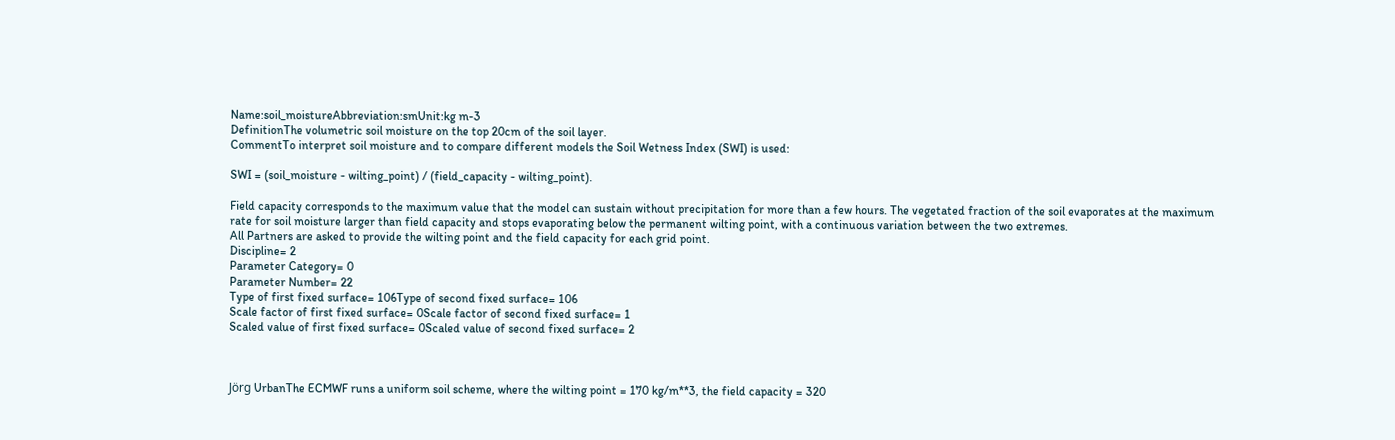Name:soil_moistureAbbreviation:smUnit:kg m-3
DefinitionThe volumetric soil moisture on the top 20cm of the soil layer.
CommentTo interpret soil moisture and to compare different models the Soil Wetness Index (SWI) is used:

SWI = (soil_moisture - wilting_point) / (field_capacity - wilting_point).

Field capacity corresponds to the maximum value that the model can sustain without precipitation for more than a few hours. The vegetated fraction of the soil evaporates at the maximum rate for soil moisture larger than field capacity and stops evaporating below the permanent wilting point, with a continuous variation between the two extremes.
All Partners are asked to provide the wilting point and the field capacity for each grid point.
Discipline= 2
Parameter Category= 0
Parameter Number= 22
Type of first fixed surface= 106Type of second fixed surface= 106
Scale factor of first fixed surface= 0Scale factor of second fixed surface= 1
Scaled value of first fixed surface= 0Scaled value of second fixed surface= 2



Jörg UrbanThe ECMWF runs a uniform soil scheme, where the wilting point = 170 kg/m**3, the field capacity = 320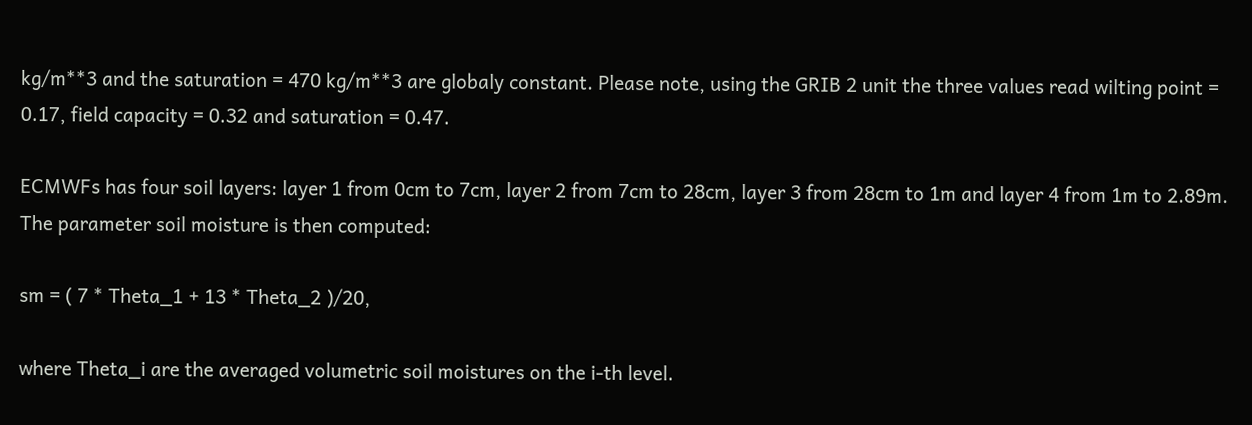kg/m**3 and the saturation = 470 kg/m**3 are globaly constant. Please note, using the GRIB 2 unit the three values read wilting point = 0.17, field capacity = 0.32 and saturation = 0.47.

ECMWFs has four soil layers: layer 1 from 0cm to 7cm, layer 2 from 7cm to 28cm, layer 3 from 28cm to 1m and layer 4 from 1m to 2.89m. The parameter soil moisture is then computed:

sm = ( 7 * Theta_1 + 13 * Theta_2 )/20,

where Theta_i are the averaged volumetric soil moistures on the i-th level.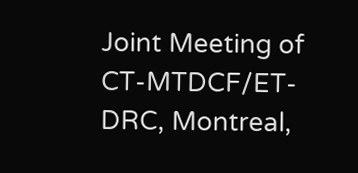Joint Meeting of CT-MTDCF/ET-DRC, Montreal,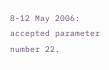8-12 May 2006: accepted parameter number 22.